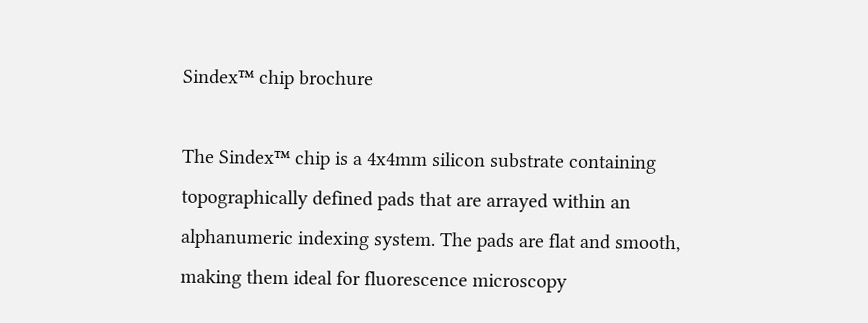Sindex™ chip brochure

The Sindex™ chip is a 4x4mm silicon substrate containing topographically defined pads that are arrayed within an alphanumeric indexing system. The pads are flat and smooth, making them ideal for fluorescence microscopy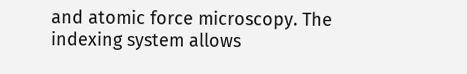and atomic force microscopy. The indexing system allows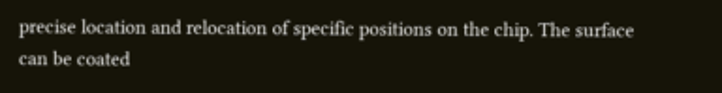precise location and relocation of specific positions on the chip. The surface can be coated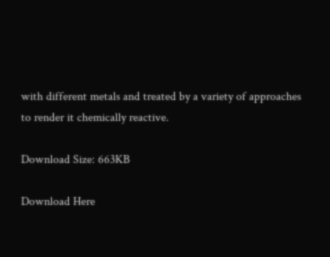with different metals and treated by a variety of approaches to render it chemically reactive.

Download Size: 663KB

Download Here